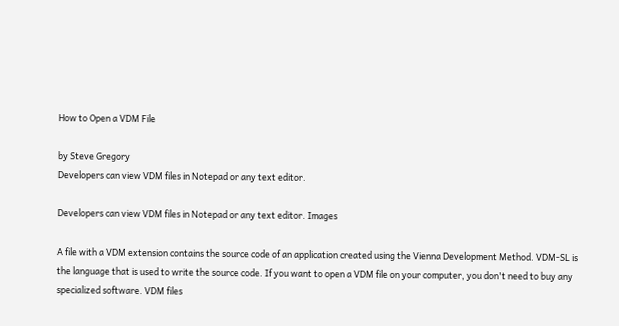How to Open a VDM File

by Steve Gregory
Developers can view VDM files in Notepad or any text editor.

Developers can view VDM files in Notepad or any text editor. Images

A file with a VDM extension contains the source code of an application created using the Vienna Development Method. VDM-SL is the language that is used to write the source code. If you want to open a VDM file on your computer, you don't need to buy any specialized software. VDM files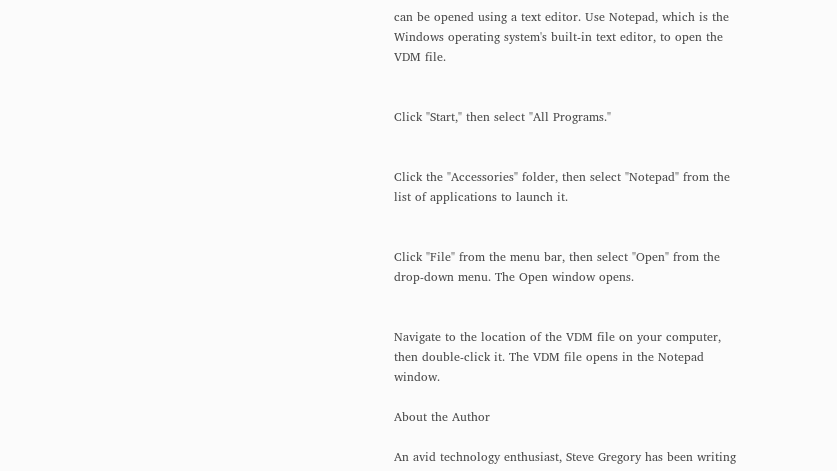can be opened using a text editor. Use Notepad, which is the Windows operating system's built-in text editor, to open the VDM file.


Click "Start," then select "All Programs."


Click the "Accessories" folder, then select "Notepad" from the list of applications to launch it.


Click "File" from the menu bar, then select "Open" from the drop-down menu. The Open window opens.


Navigate to the location of the VDM file on your computer, then double-click it. The VDM file opens in the Notepad window.

About the Author

An avid technology enthusiast, Steve Gregory has been writing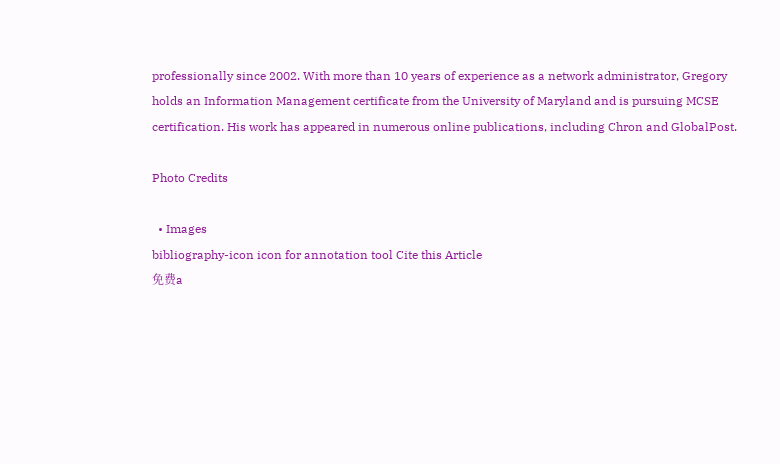professionally since 2002. With more than 10 years of experience as a network administrator, Gregory holds an Information Management certificate from the University of Maryland and is pursuing MCSE certification. His work has appeared in numerous online publications, including Chron and GlobalPost.

Photo Credits

  • Images
bibliography-icon icon for annotation tool Cite this Article
免费a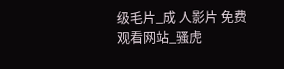级毛片_成 人影片 免费观看网站_骚虎